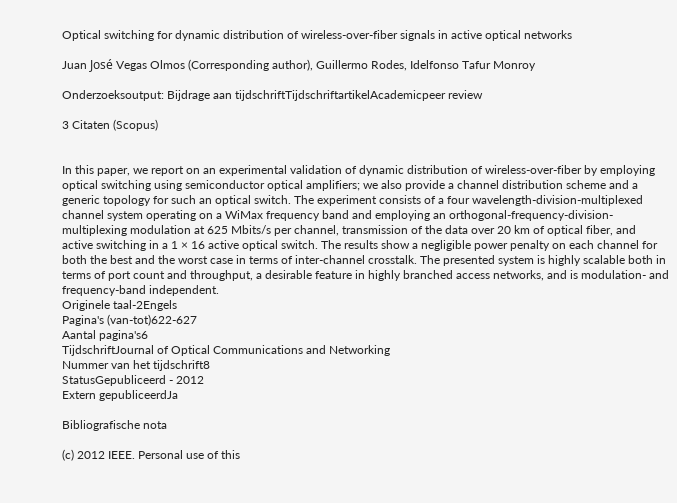Optical switching for dynamic distribution of wireless-over-fiber signals in active optical networks

Juan José Vegas Olmos (Corresponding author), Guillermo Rodes, Idelfonso Tafur Monroy

Onderzoeksoutput: Bijdrage aan tijdschriftTijdschriftartikelAcademicpeer review

3 Citaten (Scopus)


In this paper, we report on an experimental validation of dynamic distribution of wireless-over-fiber by employing optical switching using semiconductor optical amplifiers; we also provide a channel distribution scheme and a generic topology for such an optical switch. The experiment consists of a four wavelength-division-multiplexed channel system operating on a WiMax frequency band and employing an orthogonal-frequency-division-multiplexing modulation at 625 Mbits/s per channel, transmission of the data over 20 km of optical fiber, and active switching in a 1 × 16 active optical switch. The results show a negligible power penalty on each channel for both the best and the worst case in terms of inter-channel crosstalk. The presented system is highly scalable both in terms of port count and throughput, a desirable feature in highly branched access networks, and is modulation- and frequency-band independent.
Originele taal-2Engels
Pagina's (van-tot)622-627
Aantal pagina's6
TijdschriftJournal of Optical Communications and Networking
Nummer van het tijdschrift8
StatusGepubliceerd - 2012
Extern gepubliceerdJa

Bibliografische nota

(c) 2012 IEEE. Personal use of this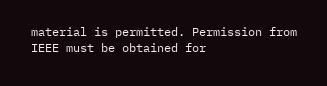material is permitted. Permission from IEEE must be obtained for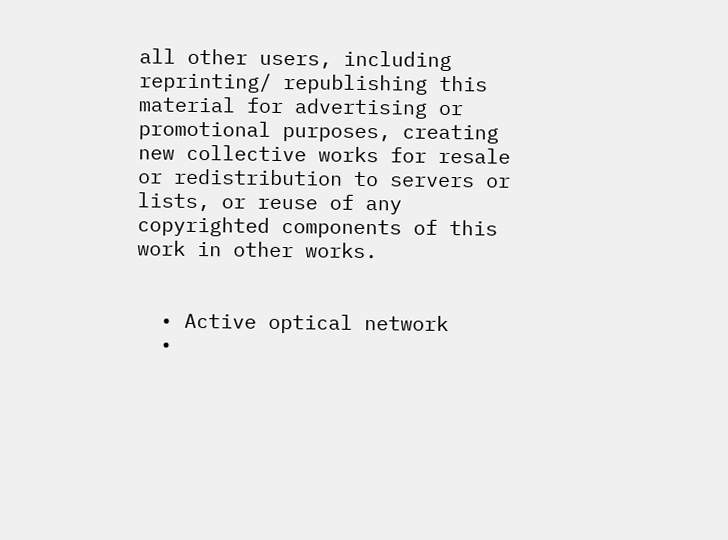all other users, including reprinting/ republishing this material for advertising or promotional purposes, creating new collective works for resale or redistribution to servers or lists, or reuse of any copyrighted components of this work in other works.


  • Active optical network
  •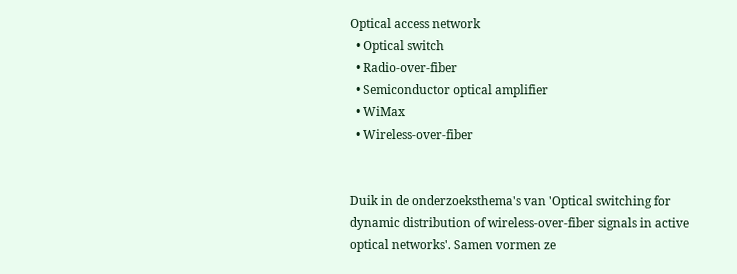Optical access network
  • Optical switch
  • Radio-over-fiber
  • Semiconductor optical amplifier
  • WiMax
  • Wireless-over-fiber


Duik in de onderzoeksthema's van 'Optical switching for dynamic distribution of wireless-over-fiber signals in active optical networks'. Samen vormen ze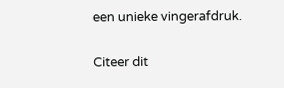een unieke vingerafdruk.

Citeer dit